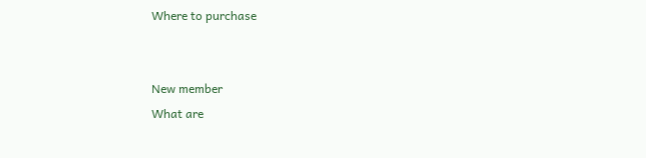Where to purchase


New member
What are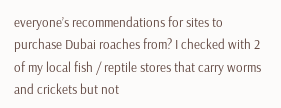everyone’s recommendations for sites to purchase Dubai roaches from? I checked with 2 of my local fish / reptile stores that carry worms and crickets but not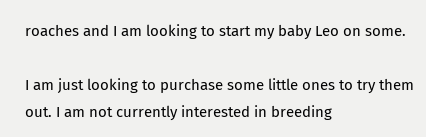roaches and I am looking to start my baby Leo on some.

I am just looking to purchase some little ones to try them out. I am not currently interested in breeding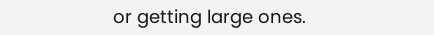or getting large ones.